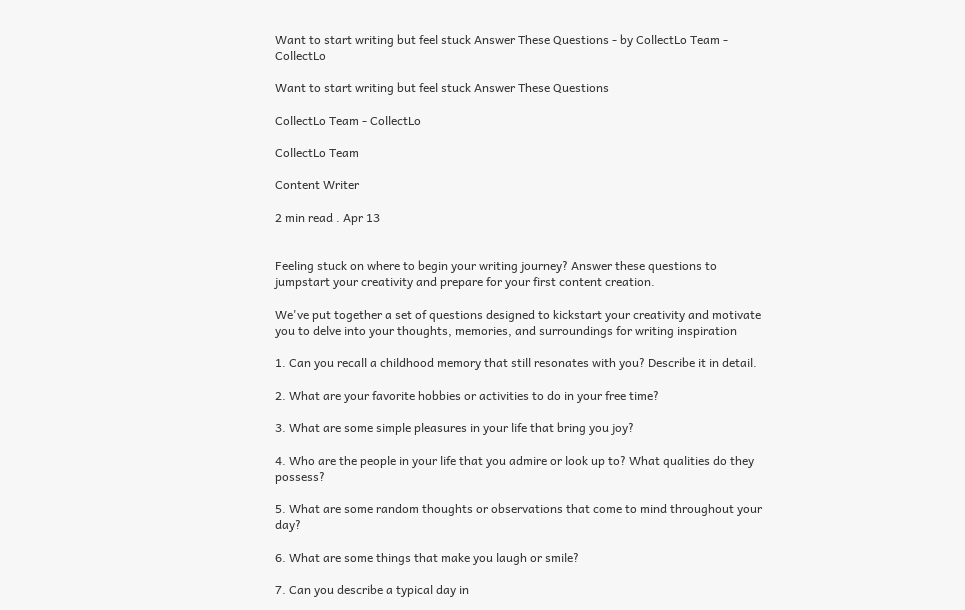Want to start writing but feel stuck Answer These Questions - by CollectLo Team - CollectLo

Want to start writing but feel stuck Answer These Questions

CollectLo Team - CollectLo

CollectLo Team

Content Writer

2 min read . Apr 13


Feeling stuck on where to begin your writing journey? Answer these questions to jumpstart your creativity and prepare for your first content creation.

We've put together a set of questions designed to kickstart your creativity and motivate you to delve into your thoughts, memories, and surroundings for writing inspiration

1. Can you recall a childhood memory that still resonates with you? Describe it in detail.

2. What are your favorite hobbies or activities to do in your free time?

3. What are some simple pleasures in your life that bring you joy?

4. Who are the people in your life that you admire or look up to? What qualities do they possess?

5. What are some random thoughts or observations that come to mind throughout your day?

6. What are some things that make you laugh or smile?

7. Can you describe a typical day in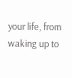your life, from waking up to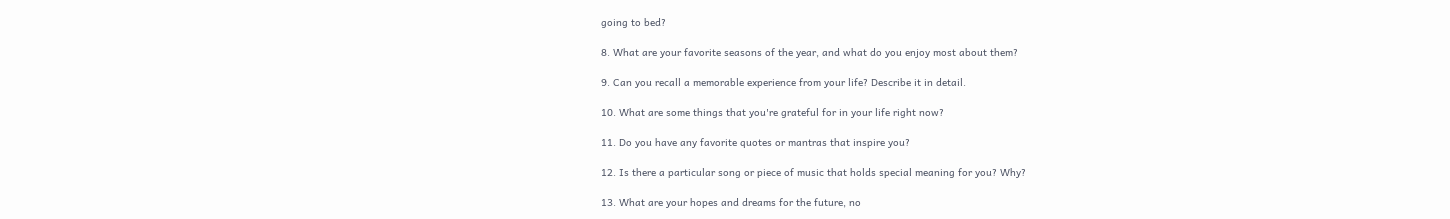going to bed?

8. What are your favorite seasons of the year, and what do you enjoy most about them?

9. Can you recall a memorable experience from your life? Describe it in detail.

10. What are some things that you're grateful for in your life right now?

11. Do you have any favorite quotes or mantras that inspire you?

12. Is there a particular song or piece of music that holds special meaning for you? Why?

13. What are your hopes and dreams for the future, no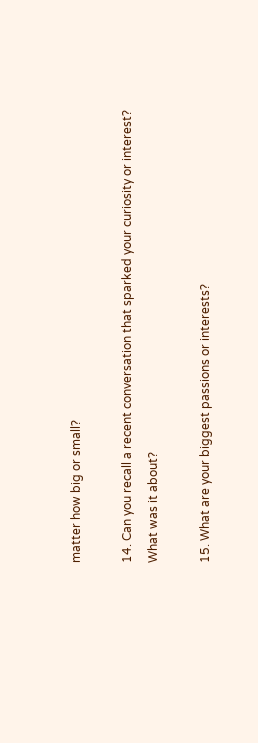matter how big or small?

14. Can you recall a recent conversation that sparked your curiosity or interest? What was it about?

15. What are your biggest passions or interests?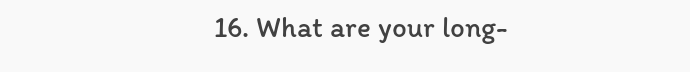16. What are your long-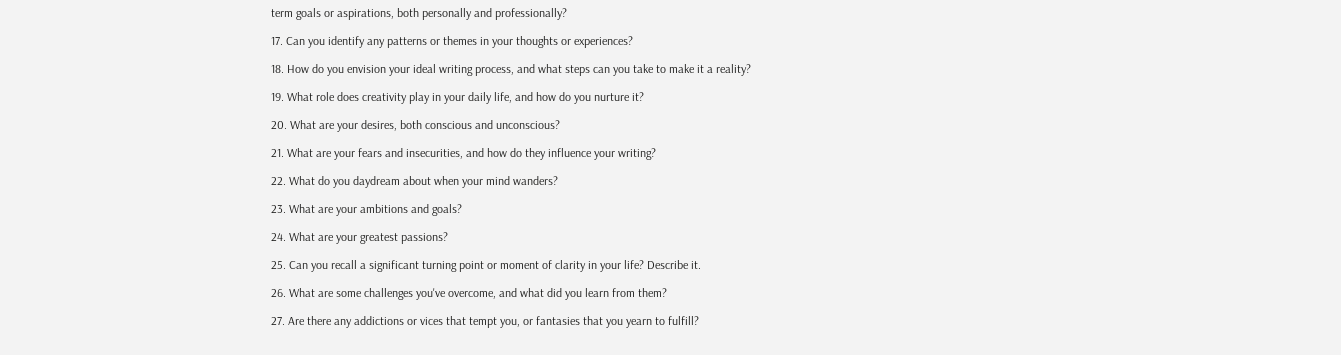term goals or aspirations, both personally and professionally?

17. Can you identify any patterns or themes in your thoughts or experiences?

18. How do you envision your ideal writing process, and what steps can you take to make it a reality?

19. What role does creativity play in your daily life, and how do you nurture it?

20. What are your desires, both conscious and unconscious?

21. What are your fears and insecurities, and how do they influence your writing?

22. What do you daydream about when your mind wanders?

23. What are your ambitions and goals?

24. What are your greatest passions?

25. Can you recall a significant turning point or moment of clarity in your life? Describe it.

26. What are some challenges you've overcome, and what did you learn from them?

27. Are there any addictions or vices that tempt you, or fantasies that you yearn to fulfill?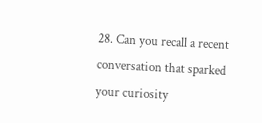28. Can you recall a recent conversation that sparked your curiosity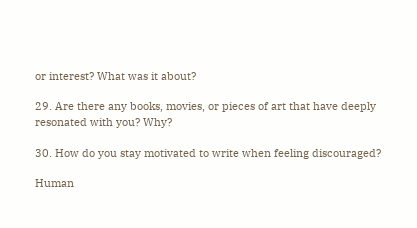or interest? What was it about?

29. Are there any books, movies, or pieces of art that have deeply resonated with you? Why?

30. How do you stay motivated to write when feeling discouraged?

Human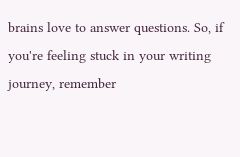brains love to answer questions. So, if you're feeling stuck in your writing journey, remember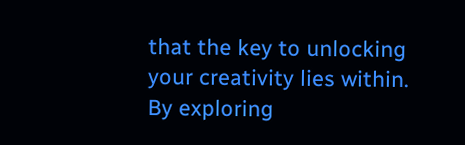that the key to unlocking your creativity lies within. By exploring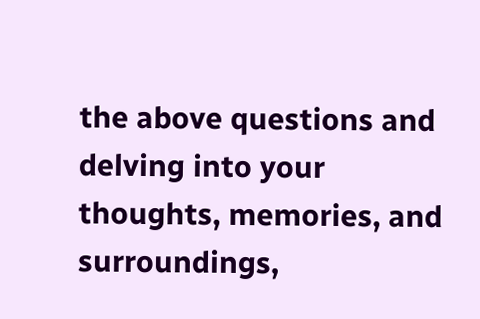the above questions and delving into your thoughts, memories, and surroundings,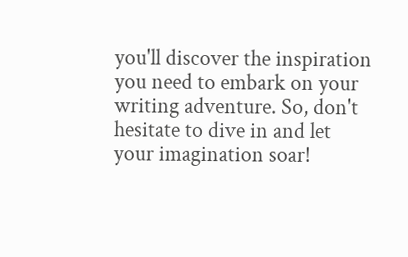you'll discover the inspiration you need to embark on your writing adventure. So, don't hesitate to dive in and let your imagination soar!